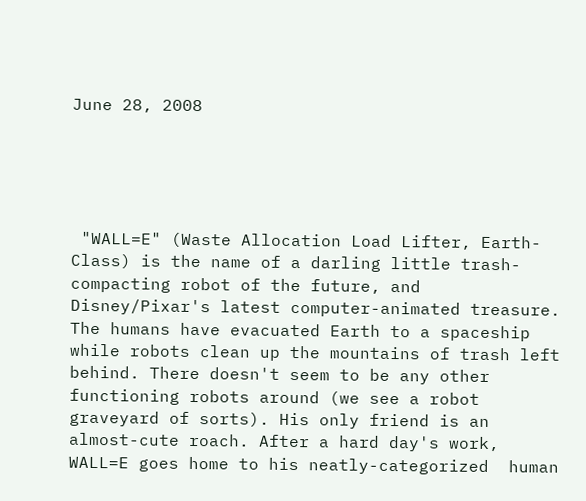June 28, 2008





 "WALL=E" (Waste Allocation Load Lifter, Earth-Class) is the name of a darling little trash-compacting robot of the future, and Disney/Pixar's latest computer-animated treasure. The humans have evacuated Earth to a spaceship while robots clean up the mountains of trash left behind. There doesn't seem to be any other functioning robots around (we see a robot graveyard of sorts). His only friend is an almost-cute roach. After a hard day's work, WALL=E goes home to his neatly-categorized  human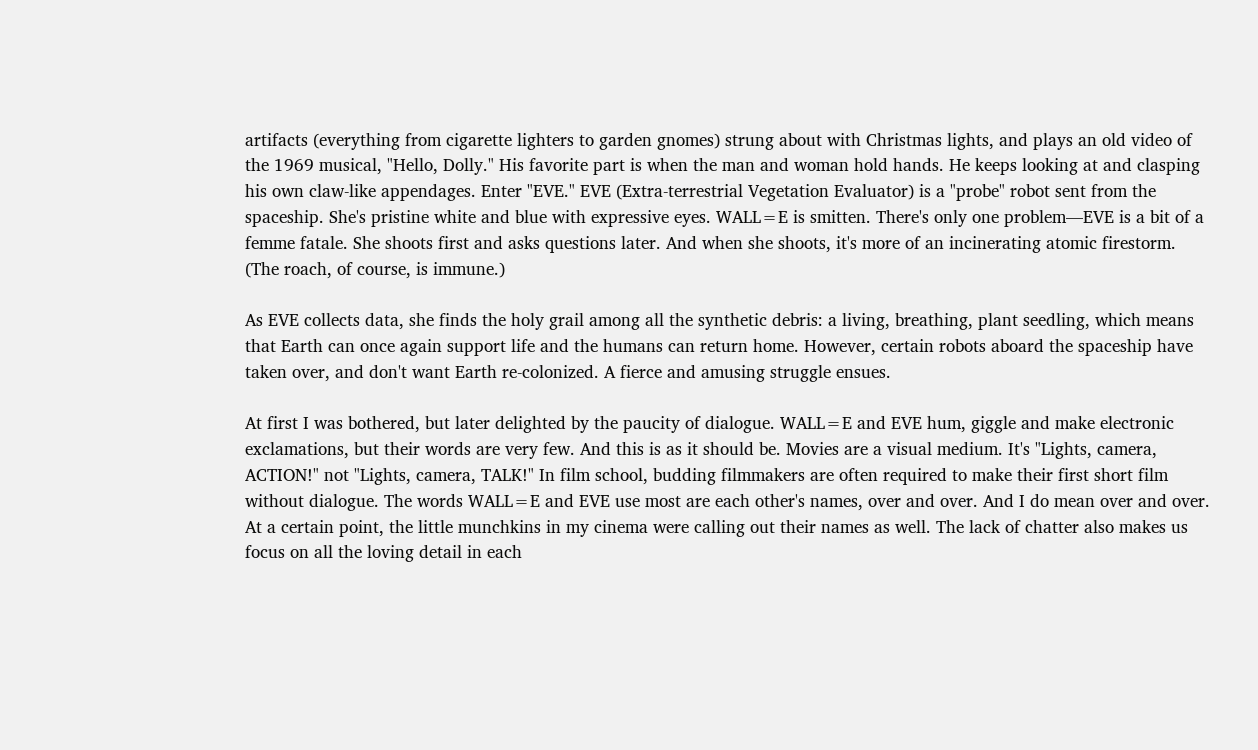artifacts (everything from cigarette lighters to garden gnomes) strung about with Christmas lights, and plays an old video of the 1969 musical, "Hello, Dolly." His favorite part is when the man and woman hold hands. He keeps looking at and clasping his own claw-like appendages. Enter "EVE." EVE (Extra-terrestrial Vegetation Evaluator) is a "probe" robot sent from the spaceship. She's pristine white and blue with expressive eyes. WALL=E is smitten. There's only one problem—EVE is a bit of a femme fatale. She shoots first and asks questions later. And when she shoots, it's more of an incinerating atomic firestorm. (The roach, of course, is immune.)

As EVE collects data, she finds the holy grail among all the synthetic debris: a living, breathing, plant seedling, which means that Earth can once again support life and the humans can return home. However, certain robots aboard the spaceship have taken over, and don't want Earth re-colonized. A fierce and amusing struggle ensues.

At first I was bothered, but later delighted by the paucity of dialogue. WALL=E and EVE hum, giggle and make electronic exclamations, but their words are very few. And this is as it should be. Movies are a visual medium. It's "Lights, camera, ACTION!" not "Lights, camera, TALK!" In film school, budding filmmakers are often required to make their first short film without dialogue. The words WALL=E and EVE use most are each other's names, over and over. And I do mean over and over. At a certain point, the little munchkins in my cinema were calling out their names as well. The lack of chatter also makes us focus on all the loving detail in each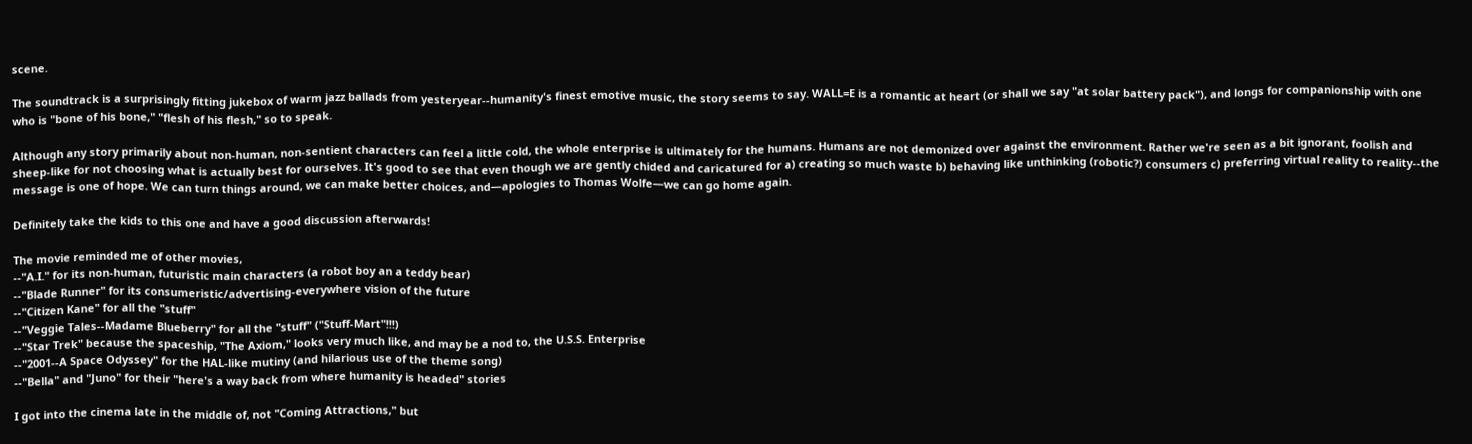scene.

The soundtrack is a surprisingly fitting jukebox of warm jazz ballads from yesteryear--humanity's finest emotive music, the story seems to say. WALL=E is a romantic at heart (or shall we say "at solar battery pack"), and longs for companionship with one who is "bone of his bone," "flesh of his flesh," so to speak.

Although any story primarily about non-human, non-sentient characters can feel a little cold, the whole enterprise is ultimately for the humans. Humans are not demonized over against the environment. Rather we're seen as a bit ignorant, foolish and sheep-like for not choosing what is actually best for ourselves. It's good to see that even though we are gently chided and caricatured for a) creating so much waste b) behaving like unthinking (robotic?) consumers c) preferring virtual reality to reality--the message is one of hope. We can turn things around, we can make better choices, and—apologies to Thomas Wolfe—we can go home again.

Definitely take the kids to this one and have a good discussion afterwards!

The movie reminded me of other movies,
--"A.I." for its non-human, futuristic main characters (a robot boy an a teddy bear)
--"Blade Runner" for its consumeristic/advertising-everywhere vision of the future
--"Citizen Kane" for all the "stuff"
--"Veggie Tales--Madame Blueberry" for all the "stuff" ("Stuff-Mart"!!!)
--"Star Trek" because the spaceship, "The Axiom," looks very much like, and may be a nod to, the U.S.S. Enterprise
--"2001--A Space Odyssey" for the HAL-like mutiny (and hilarious use of the theme song)
--"Bella" and "Juno" for their "here's a way back from where humanity is headed" stories

I got into the cinema late in the middle of, not "Coming Attractions," but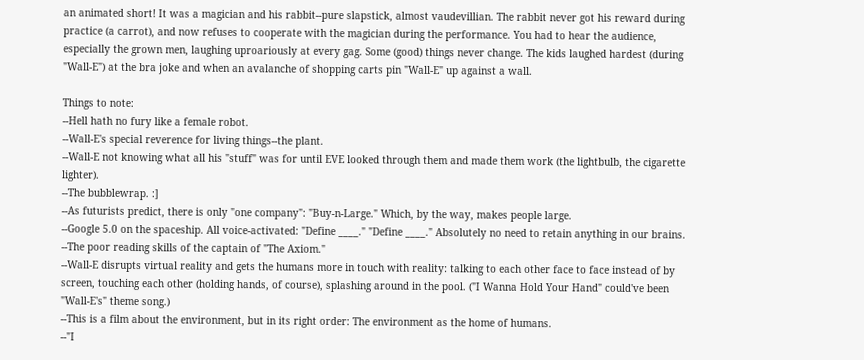an animated short! It was a magician and his rabbit--pure slapstick, almost vaudevillian. The rabbit never got his reward during practice (a carrot), and now refuses to cooperate with the magician during the performance. You had to hear the audience, especially the grown men, laughing uproariously at every gag. Some (good) things never change. The kids laughed hardest (during "Wall-E") at the bra joke and when an avalanche of shopping carts pin "Wall-E" up against a wall.

Things to note:
--Hell hath no fury like a female robot.
--Wall-E's special reverence for living things--the plant.
--Wall-E not knowing what all his "stuff" was for until EVE looked through them and made them work (the lightbulb, the cigarette lighter).
--The bubblewrap. :]
--As futurists predict, there is only "one company": "Buy-n-Large." Which, by the way, makes people large.
--Google 5.0 on the spaceship. All voice-activated: "Define ____." "Define ____." Absolutely no need to retain anything in our brains.
--The poor reading skills of the captain of "The Axiom."
--Wall-E disrupts virtual reality and gets the humans more in touch with reality: talking to each other face to face instead of by screen, touching each other (holding hands, of course), splashing around in the pool. ("I Wanna Hold Your Hand" could've been "Wall-E's" theme song.)
--This is a film about the environment, but in its right order: The environment as the home of humans.
--"I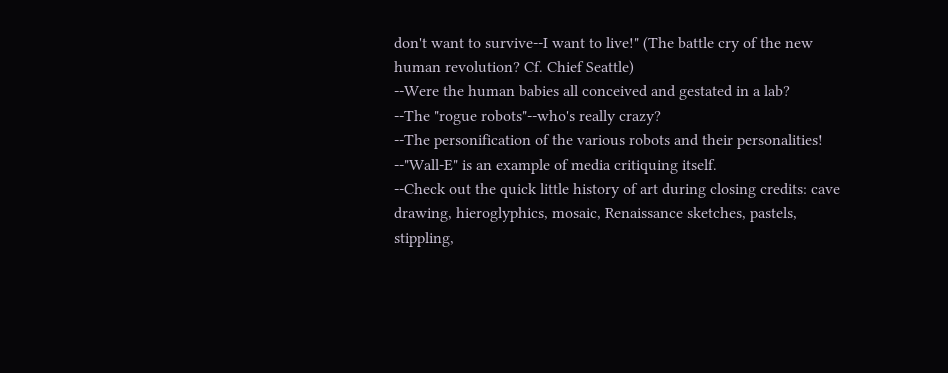don't want to survive--I want to live!" (The battle cry of the new human revolution? Cf. Chief Seattle)
--Were the human babies all conceived and gestated in a lab?
--The "rogue robots"--who's really crazy?
--The personification of the various robots and their personalities!
--"Wall-E" is an example of media critiquing itself.
--Check out the quick little history of art during closing credits: cave drawing, hieroglyphics, mosaic, Renaissance sketches, pastels, stippling,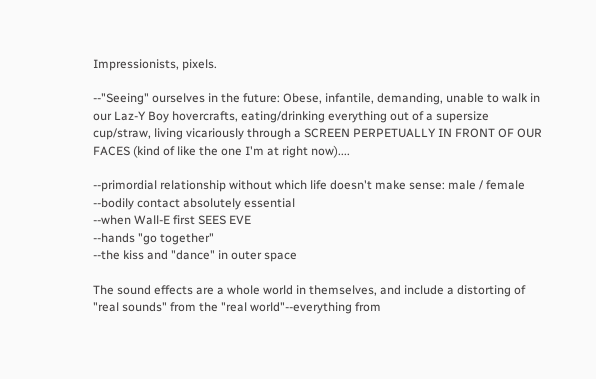Impressionists, pixels.

--"Seeing" ourselves in the future: Obese, infantile, demanding, unable to walk in our Laz-Y Boy hovercrafts, eating/drinking everything out of a supersize cup/straw, living vicariously through a SCREEN PERPETUALLY IN FRONT OF OUR FACES (kind of like the one I'm at right now)....

--primordial relationship without which life doesn't make sense: male / female
--bodily contact absolutely essential
--when Wall-E first SEES EVE
--hands "go together"
--the kiss and "dance" in outer space

The sound effects are a whole world in themselves, and include a distorting of "real sounds" from the "real world"--everything from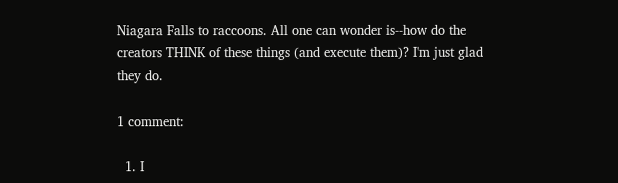Niagara Falls to raccoons. All one can wonder is--how do the creators THINK of these things (and execute them)? I'm just glad they do.

1 comment:

  1. I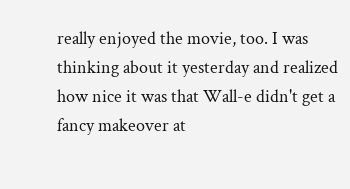really enjoyed the movie, too. I was thinking about it yesterday and realized how nice it was that Wall-e didn't get a fancy makeover at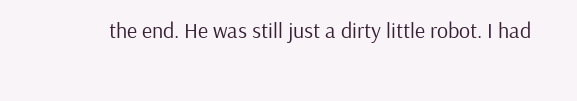the end. He was still just a dirty little robot. I had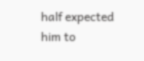half expected him to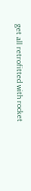get all retrofitted with rocket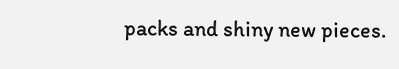packs and shiny new pieces.